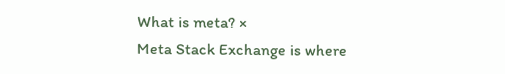What is meta? ×
Meta Stack Exchange is where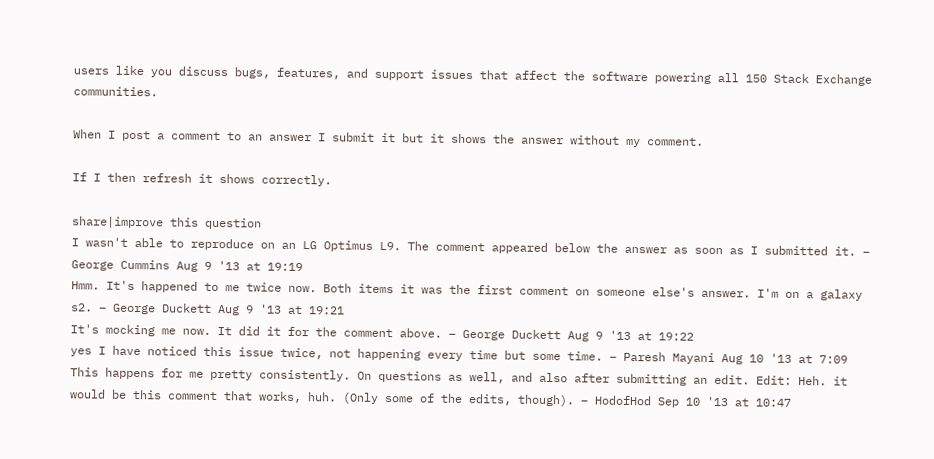users like you discuss bugs, features, and support issues that affect the software powering all 150 Stack Exchange communities.

When I post a comment to an answer I submit it but it shows the answer without my comment.

If I then refresh it shows correctly.

share|improve this question
I wasn't able to reproduce on an LG Optimus L9. The comment appeared below the answer as soon as I submitted it. – George Cummins Aug 9 '13 at 19:19
Hmm. It's happened to me twice now. Both items it was the first comment on someone else's answer. I'm on a galaxy s2. – George Duckett Aug 9 '13 at 19:21
It's mocking me now. It did it for the comment above. – George Duckett Aug 9 '13 at 19:22
yes I have noticed this issue twice, not happening every time but some time. – Paresh Mayani Aug 10 '13 at 7:09
This happens for me pretty consistently. On questions as well, and also after submitting an edit. Edit: Heh. it would be this comment that works, huh. (Only some of the edits, though). – HodofHod Sep 10 '13 at 10:47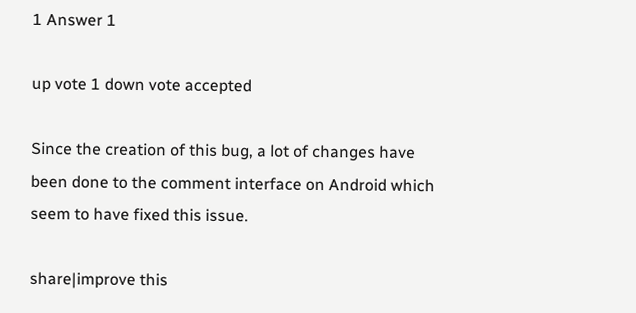1 Answer 1

up vote 1 down vote accepted

Since the creation of this bug, a lot of changes have been done to the comment interface on Android which seem to have fixed this issue.

share|improve this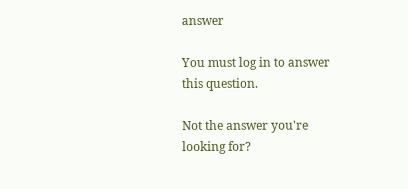answer

You must log in to answer this question.

Not the answer you're looking for?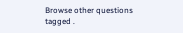Browse other questions tagged .